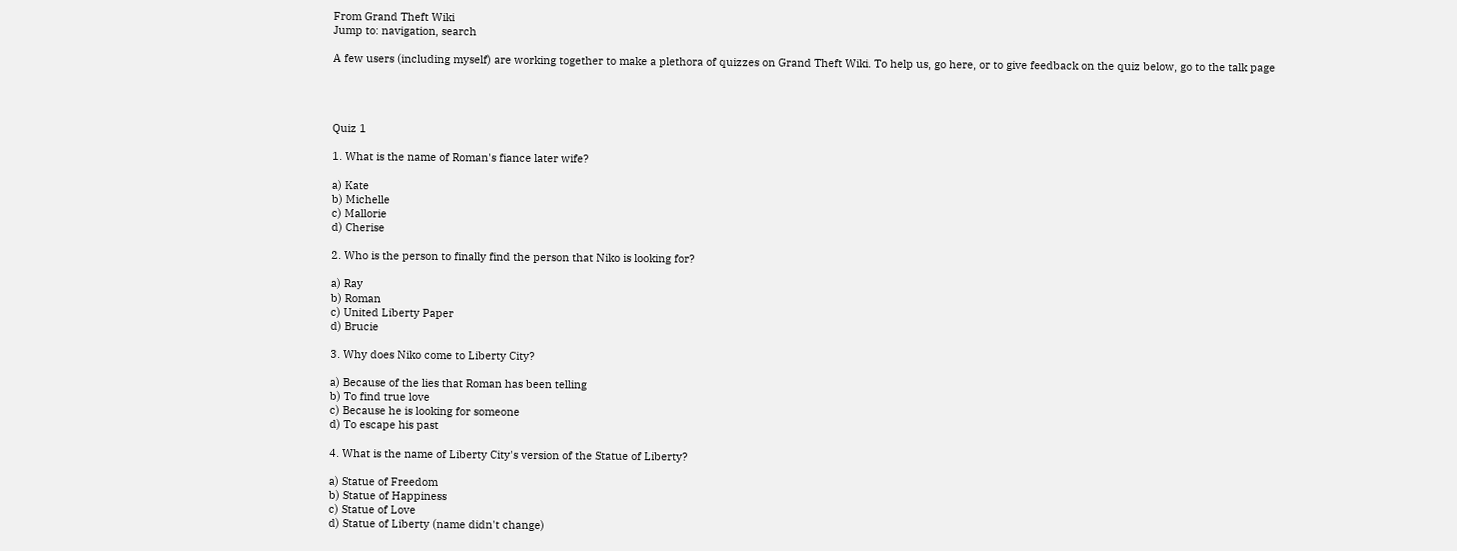From Grand Theft Wiki
Jump to: navigation, search

A few users (including myself) are working together to make a plethora of quizzes on Grand Theft Wiki. To help us, go here, or to give feedback on the quiz below, go to the talk page




Quiz 1

1. What is the name of Roman's fiance later wife?

a) Kate
b) Michelle
c) Mallorie
d) Cherise

2. Who is the person to finally find the person that Niko is looking for?

a) Ray
b) Roman
c) United Liberty Paper
d) Brucie

3. Why does Niko come to Liberty City?

a) Because of the lies that Roman has been telling
b) To find true love
c) Because he is looking for someone
d) To escape his past

4. What is the name of Liberty City's version of the Statue of Liberty?

a) Statue of Freedom
b) Statue of Happiness
c) Statue of Love
d) Statue of Liberty (name didn't change)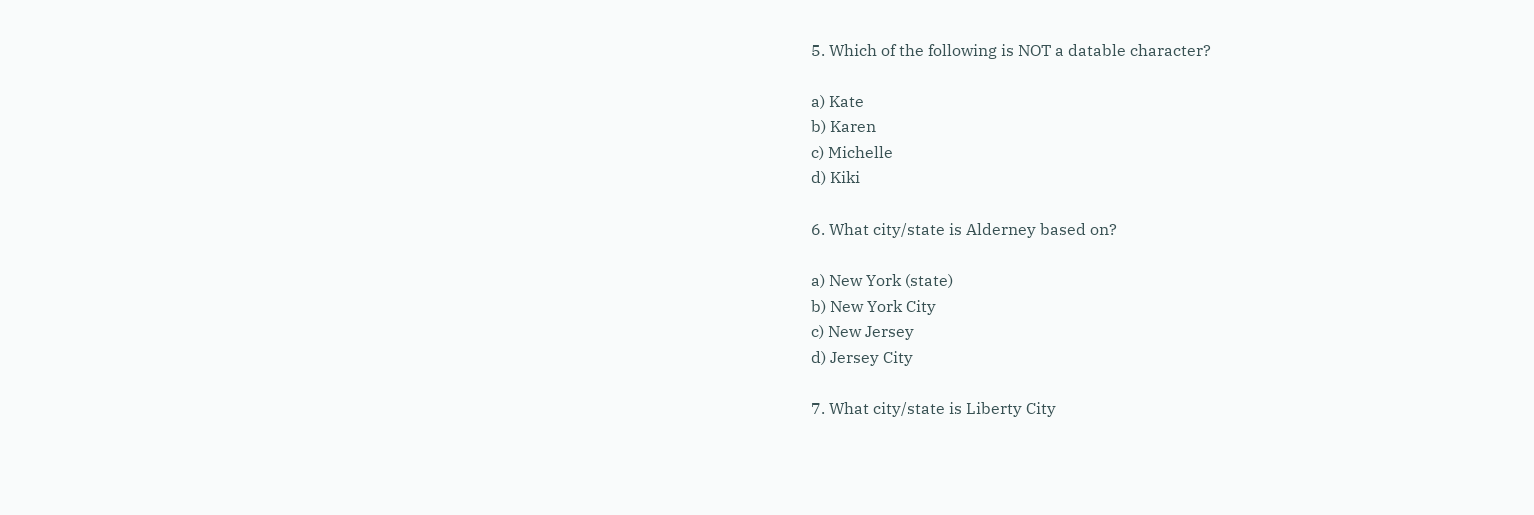5. Which of the following is NOT a datable character?

a) Kate
b) Karen
c) Michelle
d) Kiki

6. What city/state is Alderney based on?

a) New York (state)
b) New York City
c) New Jersey
d) Jersey City

7. What city/state is Liberty City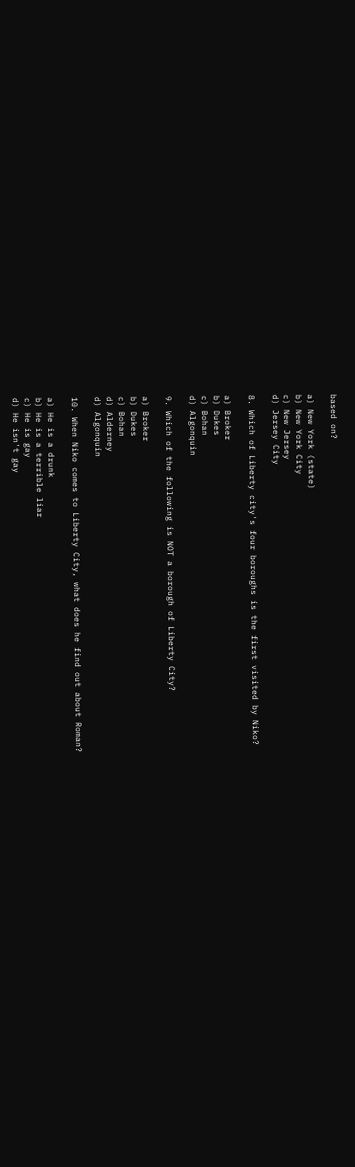based on?

a) New York (state)
b) New York City
c) New Jersey
d) Jersey City

8. Which of Liberty city's four boroughs is the first visited by Niko?

a) Broker
b) Dukes
c) Bohan
d) Algonquin

9. Which of the following is NOT a borough of Liberty City?

a) Broker
b) Dukes
c) Bohan
d) Alderney
d) Algonquin

10. When Niko comes to Liberty City, what does he find out about Roman?

a) He is a drunk
b) He is a terrible liar
c) He is gay
d) He isn't gay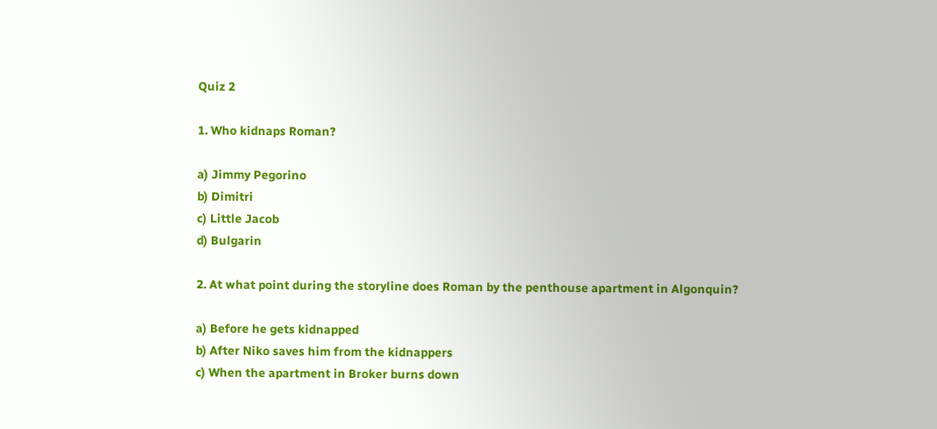Quiz 2

1. Who kidnaps Roman?

a) Jimmy Pegorino
b) Dimitri
c) Little Jacob
d) Bulgarin

2. At what point during the storyline does Roman by the penthouse apartment in Algonquin?

a) Before he gets kidnapped
b) After Niko saves him from the kidnappers
c) When the apartment in Broker burns down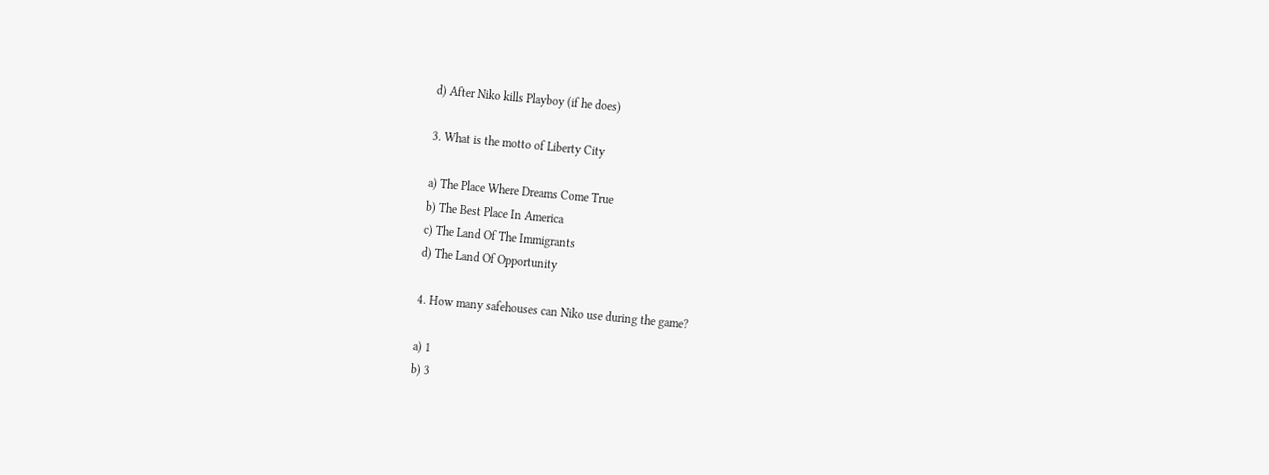d) After Niko kills Playboy (if he does)

3. What is the motto of Liberty City

a) The Place Where Dreams Come True
b) The Best Place In America
c) The Land Of The Immigrants
d) The Land Of Opportunity

4. How many safehouses can Niko use during the game?

a) 1
b) 3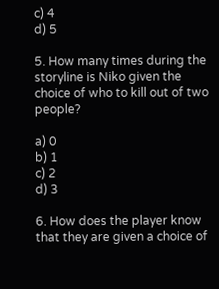c) 4
d) 5

5. How many times during the storyline is Niko given the choice of who to kill out of two people?

a) 0
b) 1
c) 2
d) 3

6. How does the player know that they are given a choice of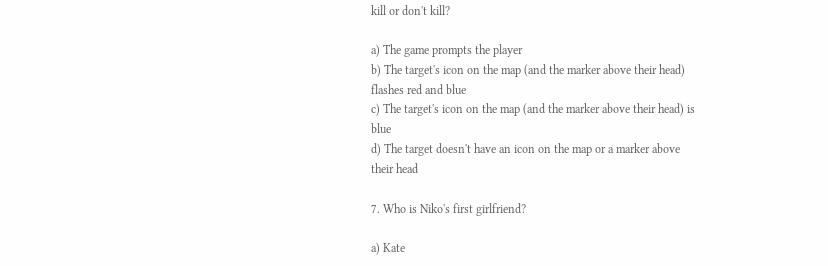kill or don't kill?

a) The game prompts the player
b) The target's icon on the map (and the marker above their head) flashes red and blue
c) The target's icon on the map (and the marker above their head) is blue
d) The target doesn't have an icon on the map or a marker above their head

7. Who is Niko's first girlfriend?

a) Kate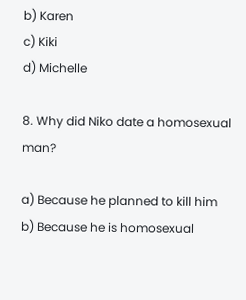b) Karen
c) Kiki
d) Michelle

8. Why did Niko date a homosexual man?

a) Because he planned to kill him
b) Because he is homosexual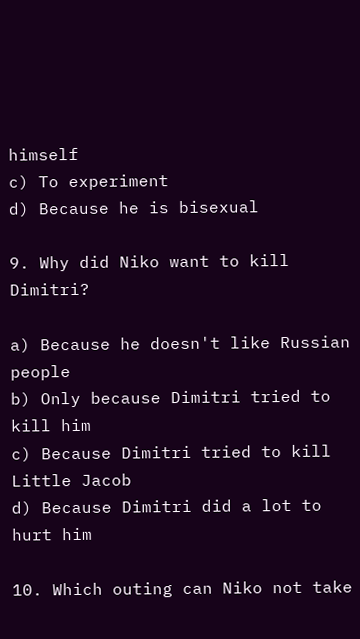himself
c) To experiment
d) Because he is bisexual

9. Why did Niko want to kill Dimitri?

a) Because he doesn't like Russian people
b) Only because Dimitri tried to kill him
c) Because Dimitri tried to kill Little Jacob
d) Because Dimitri did a lot to hurt him

10. Which outing can Niko not take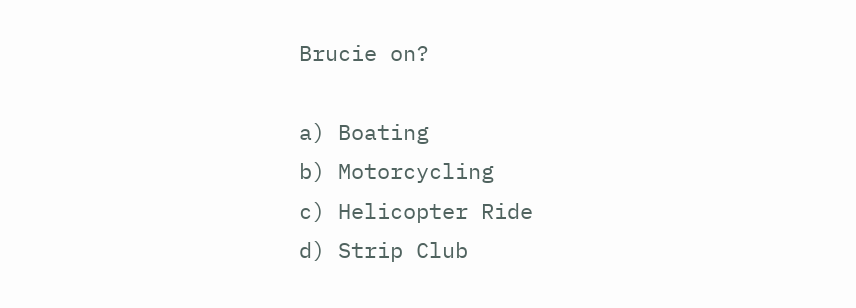Brucie on?

a) Boating
b) Motorcycling
c) Helicopter Ride
d) Strip Club